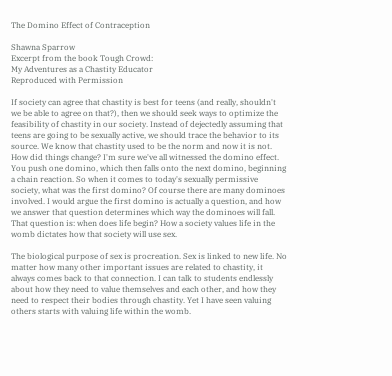The Domino Effect of Contraception

Shawna Sparrow
Excerpt from the book Tough Crowd:
My Adventures as a Chastity Educator
Reproduced with Permission

If society can agree that chastity is best for teens (and really, shouldn't we be able to agree on that?), then we should seek ways to optimize the feasibility of chastity in our society. Instead of dejectedly assuming that teens are going to be sexually active, we should trace the behavior to its source. We know that chastity used to be the norm and now it is not. How did things change? I'm sure we've all witnessed the domino effect. You push one domino, which then falls onto the next domino, beginning a chain reaction. So when it comes to today's sexually permissive society, what was the first domino? Of course there are many dominoes involved. I would argue the first domino is actually a question, and how we answer that question determines which way the dominoes will fall. That question is: when does life begin? How a society values life in the womb dictates how that society will use sex.

The biological purpose of sex is procreation. Sex is linked to new life. No matter how many other important issues are related to chastity, it always comes back to that connection. I can talk to students endlessly about how they need to value themselves and each other, and how they need to respect their bodies through chastity. Yet I have seen valuing others starts with valuing life within the womb.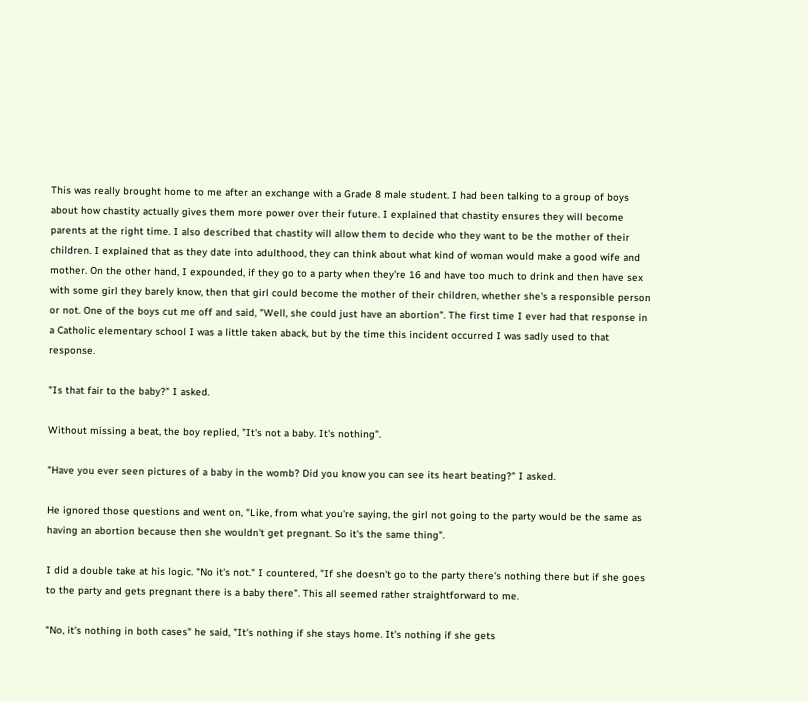This was really brought home to me after an exchange with a Grade 8 male student. I had been talking to a group of boys about how chastity actually gives them more power over their future. I explained that chastity ensures they will become parents at the right time. I also described that chastity will allow them to decide who they want to be the mother of their children. I explained that as they date into adulthood, they can think about what kind of woman would make a good wife and mother. On the other hand, I expounded, if they go to a party when they're 16 and have too much to drink and then have sex with some girl they barely know, then that girl could become the mother of their children, whether she's a responsible person or not. One of the boys cut me off and said, "Well, she could just have an abortion". The first time I ever had that response in a Catholic elementary school I was a little taken aback, but by the time this incident occurred I was sadly used to that response.

"Is that fair to the baby?" I asked.

Without missing a beat, the boy replied, "It's not a baby. It's nothing".

"Have you ever seen pictures of a baby in the womb? Did you know you can see its heart beating?" I asked.

He ignored those questions and went on, "Like, from what you're saying, the girl not going to the party would be the same as having an abortion because then she wouldn't get pregnant. So it's the same thing".

I did a double take at his logic. "No it's not." I countered, "If she doesn't go to the party there's nothing there but if she goes to the party and gets pregnant there is a baby there". This all seemed rather straightforward to me.

"No, it's nothing in both cases" he said, "It's nothing if she stays home. It's nothing if she gets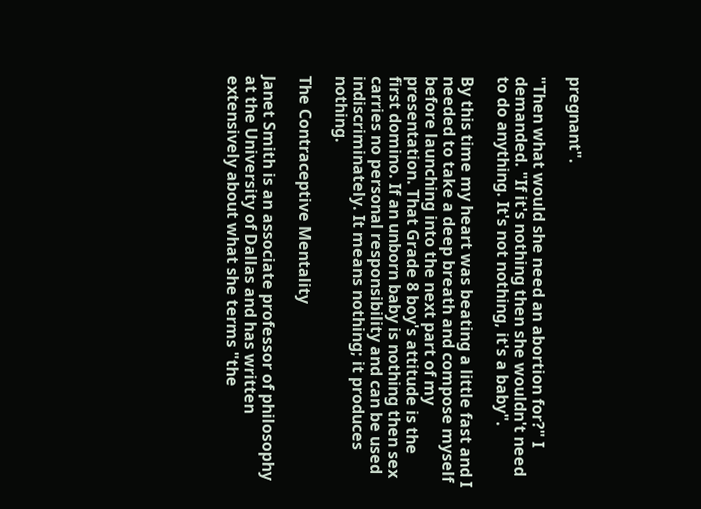pregnant".

"Then what would she need an abortion for?" I demanded. "If it's nothing then she wouldn't need to do anything. It's not nothing, it's a baby".

By this time my heart was beating a little fast and I needed to take a deep breath and compose myself before launching into the next part of my presentation. That Grade 8 boy's attitude is the first domino. If an unborn baby is nothing then sex carries no personal responsibility and can be used indiscriminately. It means nothing; it produces nothing.

The Contraceptive Mentality

Janet Smith is an associate professor of philosophy at the University of Dallas and has written extensively about what she terms "the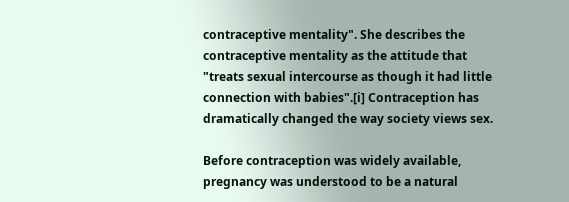contraceptive mentality". She describes the contraceptive mentality as the attitude that "treats sexual intercourse as though it had little connection with babies".[i] Contraception has dramatically changed the way society views sex.

Before contraception was widely available, pregnancy was understood to be a natural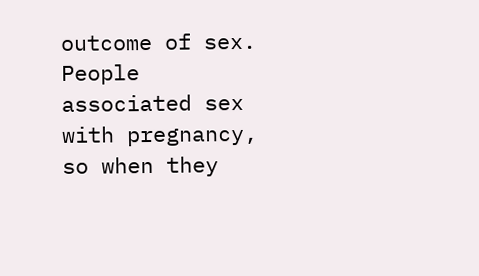outcome of sex. People associated sex with pregnancy, so when they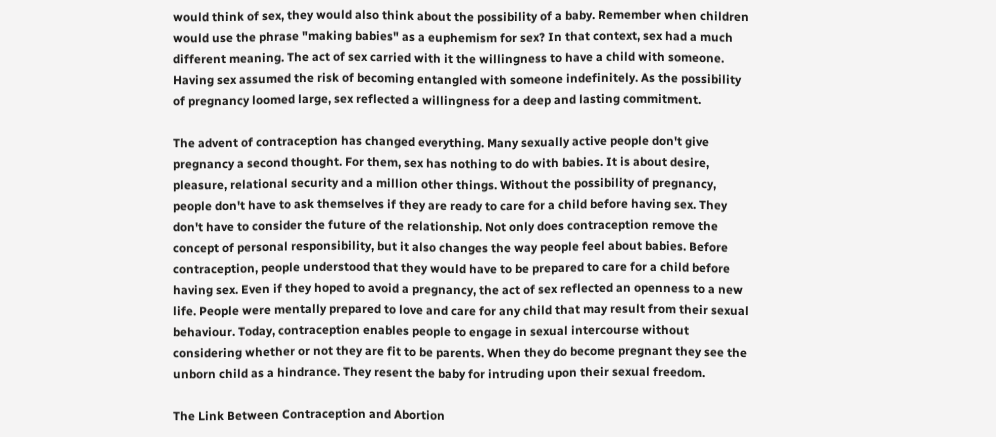would think of sex, they would also think about the possibility of a baby. Remember when children would use the phrase "making babies" as a euphemism for sex? In that context, sex had a much different meaning. The act of sex carried with it the willingness to have a child with someone. Having sex assumed the risk of becoming entangled with someone indefinitely. As the possibility of pregnancy loomed large, sex reflected a willingness for a deep and lasting commitment.

The advent of contraception has changed everything. Many sexually active people don't give pregnancy a second thought. For them, sex has nothing to do with babies. It is about desire, pleasure, relational security and a million other things. Without the possibility of pregnancy, people don't have to ask themselves if they are ready to care for a child before having sex. They don't have to consider the future of the relationship. Not only does contraception remove the concept of personal responsibility, but it also changes the way people feel about babies. Before contraception, people understood that they would have to be prepared to care for a child before having sex. Even if they hoped to avoid a pregnancy, the act of sex reflected an openness to a new life. People were mentally prepared to love and care for any child that may result from their sexual behaviour. Today, contraception enables people to engage in sexual intercourse without considering whether or not they are fit to be parents. When they do become pregnant they see the unborn child as a hindrance. They resent the baby for intruding upon their sexual freedom.

The Link Between Contraception and Abortion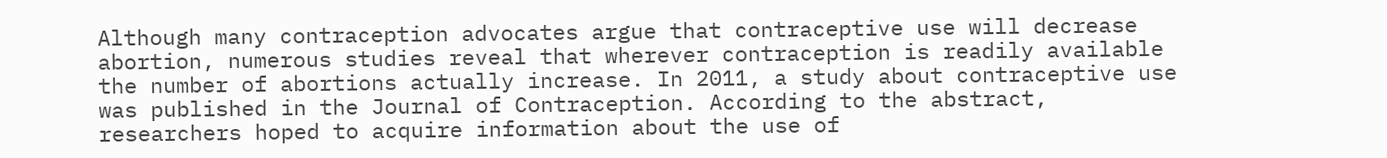Although many contraception advocates argue that contraceptive use will decrease abortion, numerous studies reveal that wherever contraception is readily available the number of abortions actually increase. In 2011, a study about contraceptive use was published in the Journal of Contraception. According to the abstract, researchers hoped to acquire information about the use of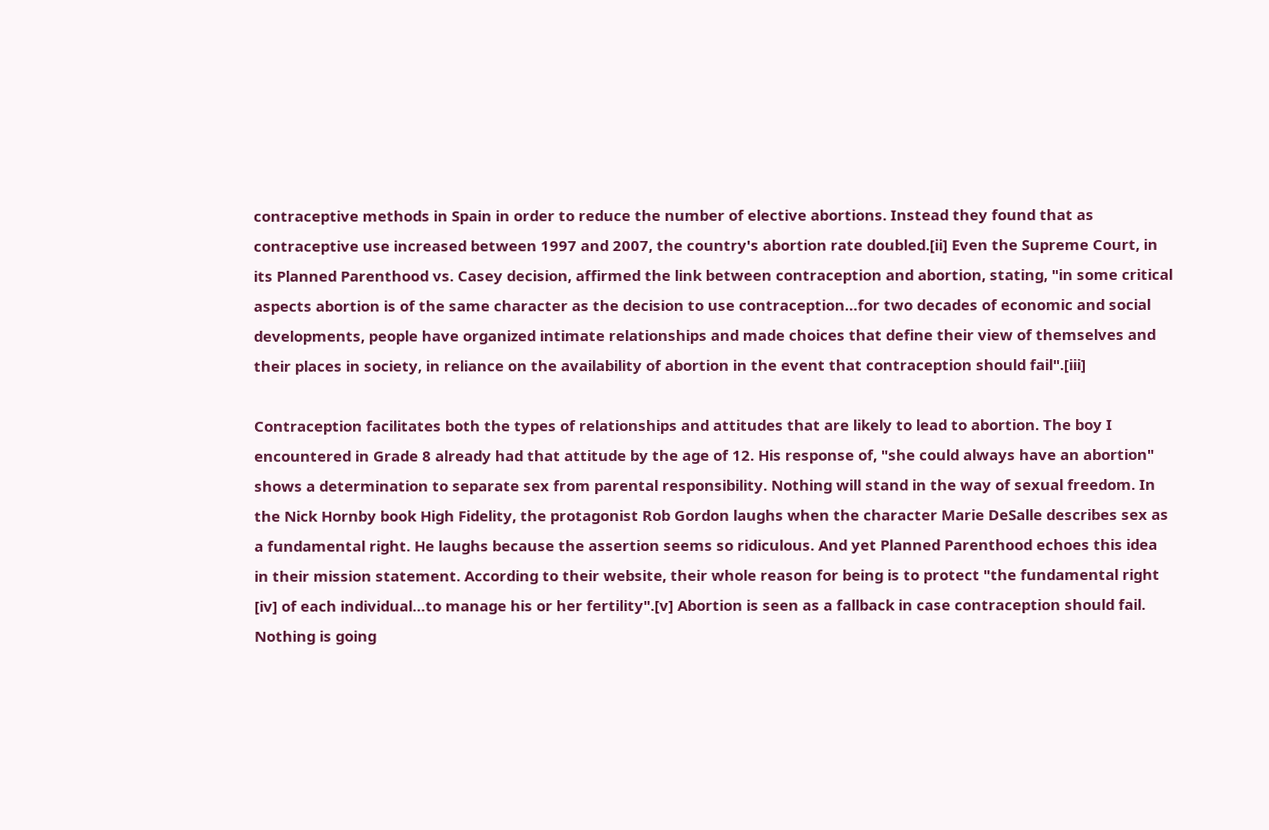contraceptive methods in Spain in order to reduce the number of elective abortions. Instead they found that as contraceptive use increased between 1997 and 2007, the country's abortion rate doubled.[ii] Even the Supreme Court, in its Planned Parenthood vs. Casey decision, affirmed the link between contraception and abortion, stating, "in some critical aspects abortion is of the same character as the decision to use contraception…for two decades of economic and social developments, people have organized intimate relationships and made choices that define their view of themselves and their places in society, in reliance on the availability of abortion in the event that contraception should fail".[iii]

Contraception facilitates both the types of relationships and attitudes that are likely to lead to abortion. The boy I encountered in Grade 8 already had that attitude by the age of 12. His response of, "she could always have an abortion" shows a determination to separate sex from parental responsibility. Nothing will stand in the way of sexual freedom. In the Nick Hornby book High Fidelity, the protagonist Rob Gordon laughs when the character Marie DeSalle describes sex as a fundamental right. He laughs because the assertion seems so ridiculous. And yet Planned Parenthood echoes this idea in their mission statement. According to their website, their whole reason for being is to protect "the fundamental right [iv] of each individual…to manage his or her fertility".[v] Abortion is seen as a fallback in case contraception should fail. Nothing is going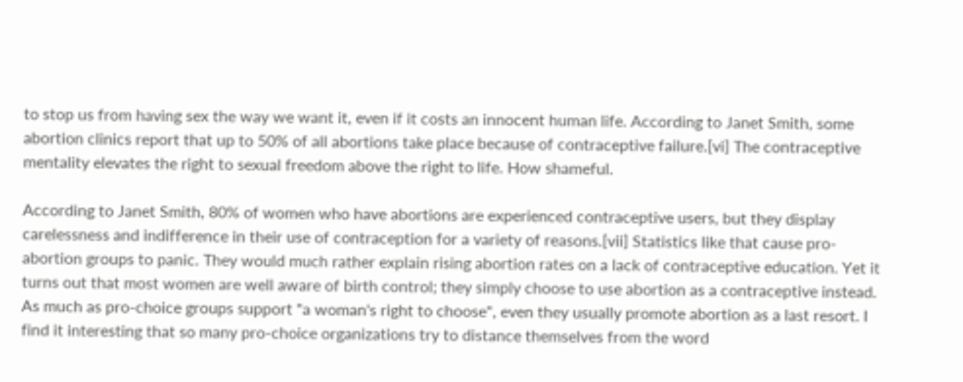to stop us from having sex the way we want it, even if it costs an innocent human life. According to Janet Smith, some abortion clinics report that up to 50% of all abortions take place because of contraceptive failure.[vi] The contraceptive mentality elevates the right to sexual freedom above the right to life. How shameful.

According to Janet Smith, 80% of women who have abortions are experienced contraceptive users, but they display carelessness and indifference in their use of contraception for a variety of reasons.[vii] Statistics like that cause pro-abortion groups to panic. They would much rather explain rising abortion rates on a lack of contraceptive education. Yet it turns out that most women are well aware of birth control; they simply choose to use abortion as a contraceptive instead. As much as pro-choice groups support "a woman's right to choose", even they usually promote abortion as a last resort. I find it interesting that so many pro-choice organizations try to distance themselves from the word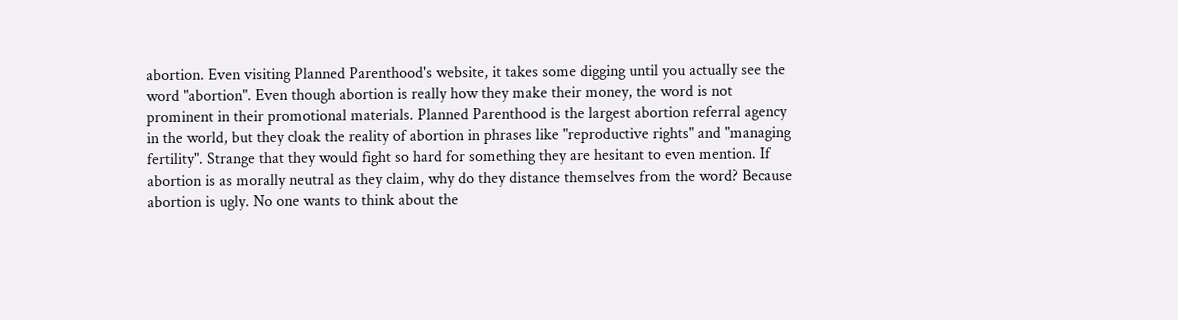abortion. Even visiting Planned Parenthood's website, it takes some digging until you actually see the word "abortion". Even though abortion is really how they make their money, the word is not prominent in their promotional materials. Planned Parenthood is the largest abortion referral agency in the world, but they cloak the reality of abortion in phrases like "reproductive rights" and "managing fertility". Strange that they would fight so hard for something they are hesitant to even mention. If abortion is as morally neutral as they claim, why do they distance themselves from the word? Because abortion is ugly. No one wants to think about the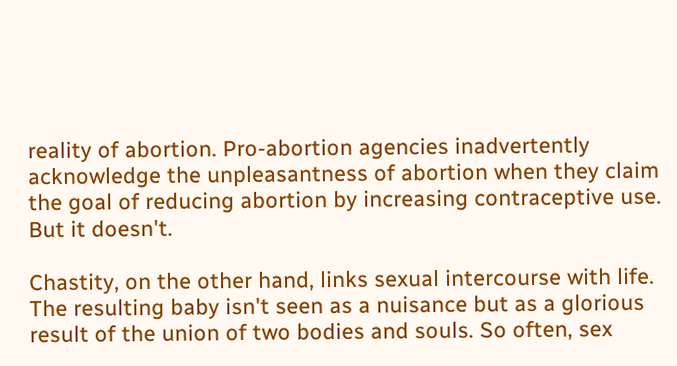reality of abortion. Pro-abortion agencies inadvertently acknowledge the unpleasantness of abortion when they claim the goal of reducing abortion by increasing contraceptive use. But it doesn't.

Chastity, on the other hand, links sexual intercourse with life. The resulting baby isn't seen as a nuisance but as a glorious result of the union of two bodies and souls. So often, sex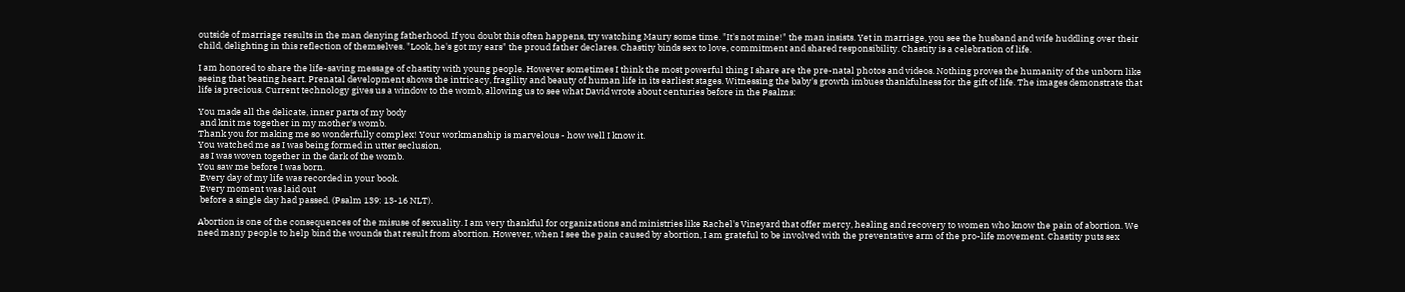outside of marriage results in the man denying fatherhood. If you doubt this often happens, try watching Maury some time. "It's not mine!" the man insists. Yet in marriage, you see the husband and wife huddling over their child, delighting in this reflection of themselves. "Look, he's got my ears" the proud father declares. Chastity binds sex to love, commitment and shared responsibility. Chastity is a celebration of life.

I am honored to share the life-saving message of chastity with young people. However sometimes I think the most powerful thing I share are the pre-natal photos and videos. Nothing proves the humanity of the unborn like seeing that beating heart. Prenatal development shows the intricacy, fragility and beauty of human life in its earliest stages. Witnessing the baby's growth imbues thankfulness for the gift of life. The images demonstrate that life is precious. Current technology gives us a window to the womb, allowing us to see what David wrote about centuries before in the Psalms:

You made all the delicate, inner parts of my body
 and knit me together in my mother's womb.
Thank you for making me so wonderfully complex! Your workmanship is marvelous - how well I know it.
You watched me as I was being formed in utter seclusion,
 as I was woven together in the dark of the womb.
You saw me before I was born.
 Every day of my life was recorded in your book.
 Every moment was laid out
 before a single day had passed. (Psalm 139: 13-16 NLT).

Abortion is one of the consequences of the misuse of sexuality. I am very thankful for organizations and ministries like Rachel's Vineyard that offer mercy, healing and recovery to women who know the pain of abortion. We need many people to help bind the wounds that result from abortion. However, when I see the pain caused by abortion, I am grateful to be involved with the preventative arm of the pro-life movement. Chastity puts sex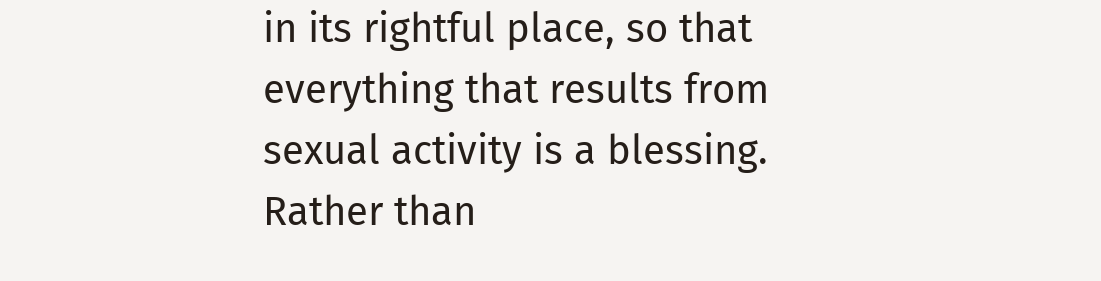in its rightful place, so that everything that results from sexual activity is a blessing. Rather than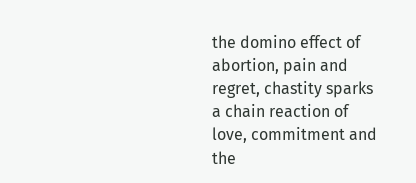the domino effect of abortion, pain and regret, chastity sparks a chain reaction of love, commitment and the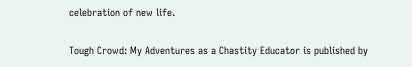celebration of new life.

Tough Crowd: My Adventures as a Chastity Educator is published by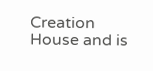Creation House and is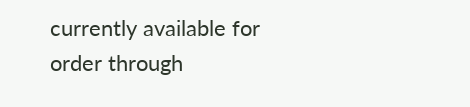currently available for order through